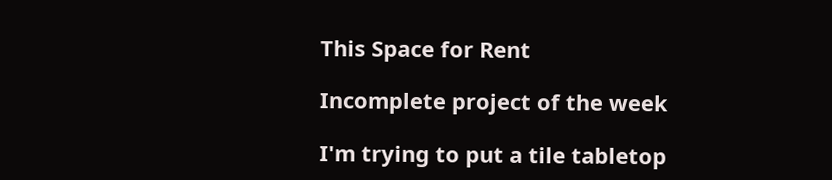This Space for Rent

Incomplete project of the week

I'm trying to put a tile tabletop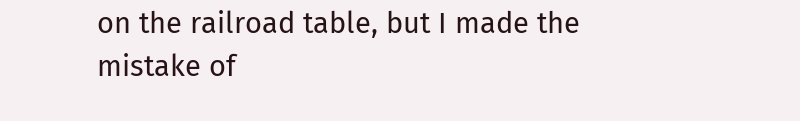on the railroad table, but I made the mistake of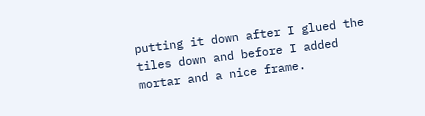putting it down after I glued the tiles down and before I added mortar and a nice frame.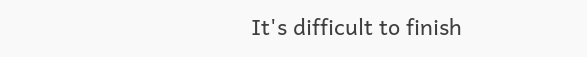It's difficult to finish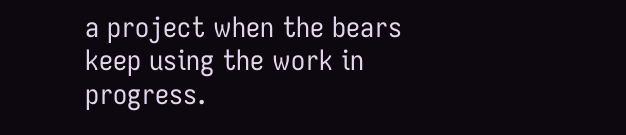a project when the bears keep using the work in progress.